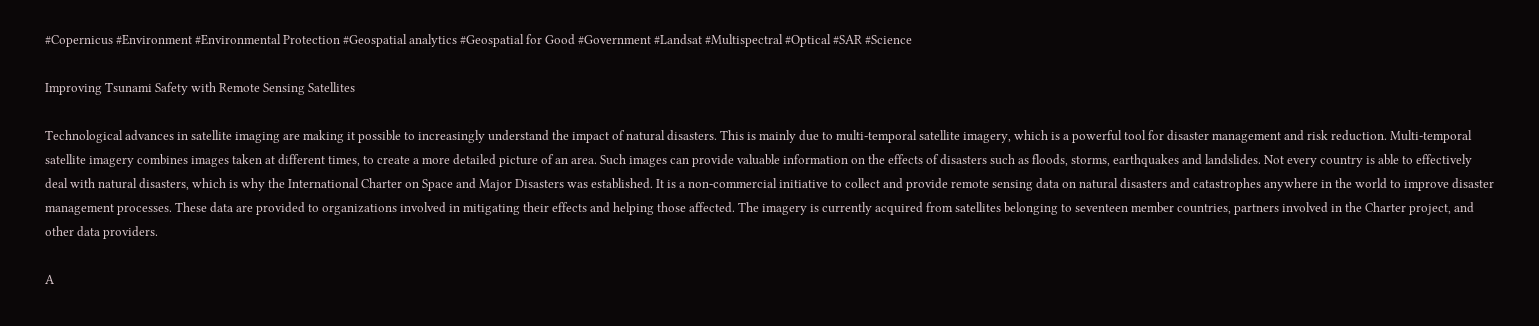#Copernicus #Environment #Environmental Protection #Geospatial analytics #Geospatial for Good #Government #Landsat #Multispectral #Optical #SAR #Science

Improving Tsunami Safety with Remote Sensing Satellites

Technological advances in satellite imaging are making it possible to increasingly understand the impact of natural disasters. This is mainly due to multi-temporal satellite imagery, which is a powerful tool for disaster management and risk reduction. Multi-temporal satellite imagery combines images taken at different times, to create a more detailed picture of an area. Such images can provide valuable information on the effects of disasters such as floods, storms, earthquakes and landslides. Not every country is able to effectively deal with natural disasters, which is why the International Charter on Space and Major Disasters was established. It is a non-commercial initiative to collect and provide remote sensing data on natural disasters and catastrophes anywhere in the world to improve disaster management processes. These data are provided to organizations involved in mitigating their effects and helping those affected. The imagery is currently acquired from satellites belonging to seventeen member countries, partners involved in the Charter project, and other data providers.

A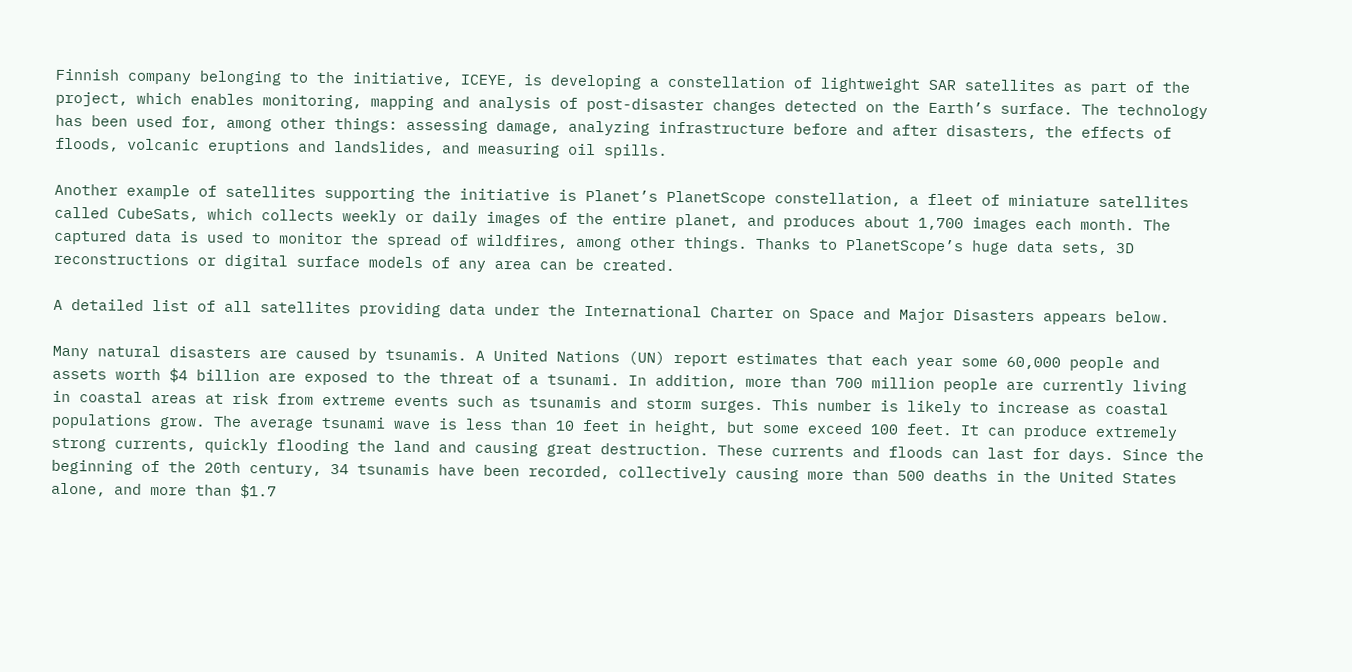Finnish company belonging to the initiative, ICEYE, is developing a constellation of lightweight SAR satellites as part of the project, which enables monitoring, mapping and analysis of post-disaster changes detected on the Earth’s surface. The technology has been used for, among other things: assessing damage, analyzing infrastructure before and after disasters, the effects of floods, volcanic eruptions and landslides, and measuring oil spills.

Another example of satellites supporting the initiative is Planet’s PlanetScope constellation, a fleet of miniature satellites called CubeSats, which collects weekly or daily images of the entire planet, and produces about 1,700 images each month. The captured data is used to monitor the spread of wildfires, among other things. Thanks to PlanetScope’s huge data sets, 3D reconstructions or digital surface models of any area can be created.

A detailed list of all satellites providing data under the International Charter on Space and Major Disasters appears below.

Many natural disasters are caused by tsunamis. A United Nations (UN) report estimates that each year some 60,000 people and assets worth $4 billion are exposed to the threat of a tsunami. In addition, more than 700 million people are currently living in coastal areas at risk from extreme events such as tsunamis and storm surges. This number is likely to increase as coastal populations grow. The average tsunami wave is less than 10 feet in height, but some exceed 100 feet. It can produce extremely strong currents, quickly flooding the land and causing great destruction. These currents and floods can last for days. Since the beginning of the 20th century, 34 tsunamis have been recorded, collectively causing more than 500 deaths in the United States alone, and more than $1.7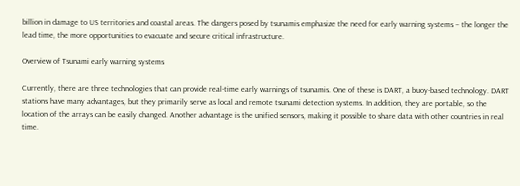billion in damage to US territories and coastal areas. The dangers posed by tsunamis emphasize the need for early warning systems – the longer the lead time, the more opportunities to evacuate and secure critical infrastructure.

Overview of Tsunami early warning systems

Currently, there are three technologies that can provide real-time early warnings of tsunamis. One of these is DART, a buoy-based technology. DART stations have many advantages, but they primarily serve as local and remote tsunami detection systems. In addition, they are portable, so the location of the arrays can be easily changed. Another advantage is the unified sensors, making it possible to share data with other countries in real time.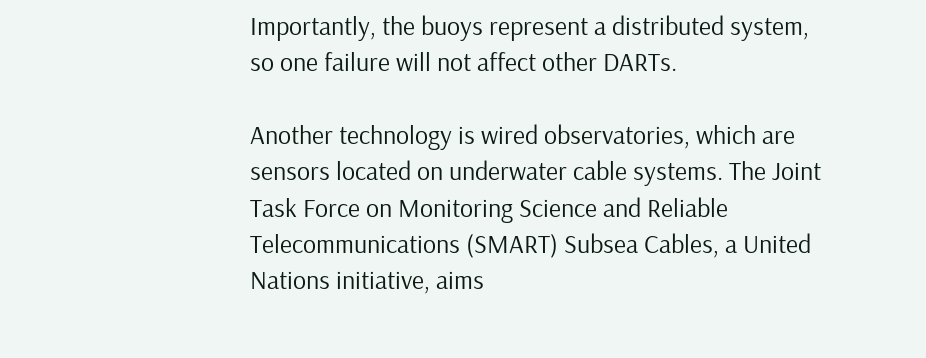Importantly, the buoys represent a distributed system, so one failure will not affect other DARTs.

Another technology is wired observatories, which are sensors located on underwater cable systems. The Joint Task Force on Monitoring Science and Reliable Telecommunications (SMART) Subsea Cables, a United Nations initiative, aims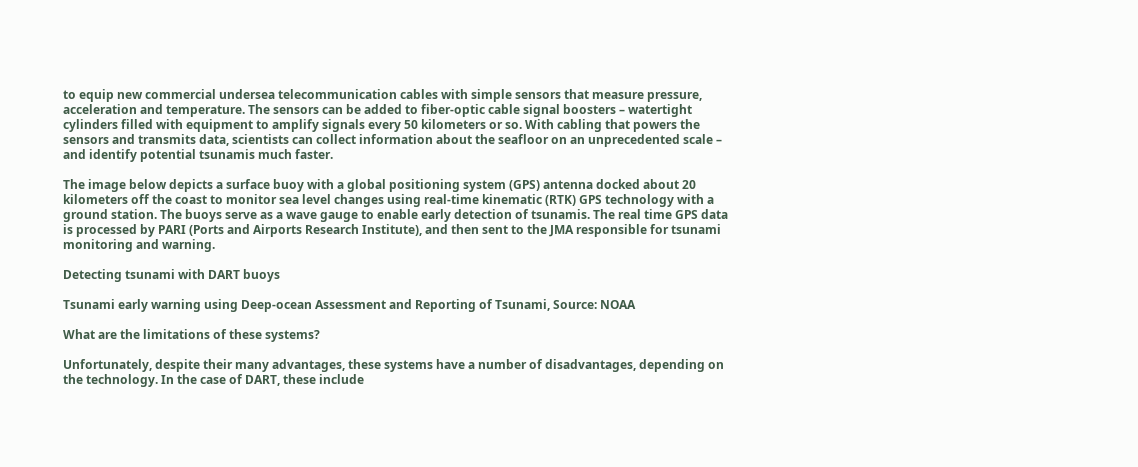to equip new commercial undersea telecommunication cables with simple sensors that measure pressure, acceleration and temperature. The sensors can be added to fiber-optic cable signal boosters – watertight cylinders filled with equipment to amplify signals every 50 kilometers or so. With cabling that powers the sensors and transmits data, scientists can collect information about the seafloor on an unprecedented scale – and identify potential tsunamis much faster.

The image below depicts a surface buoy with a global positioning system (GPS) antenna docked about 20 kilometers off the coast to monitor sea level changes using real-time kinematic (RTK) GPS technology with a ground station. The buoys serve as a wave gauge to enable early detection of tsunamis. The real time GPS data is processed by PARI (Ports and Airports Research Institute), and then sent to the JMA responsible for tsunami monitoring and warning.

Detecting tsunami with DART buoys

Tsunami early warning using Deep-ocean Assessment and Reporting of Tsunami, Source: NOAA

What are the limitations of these systems?

Unfortunately, despite their many advantages, these systems have a number of disadvantages, depending on the technology. In the case of DART, these include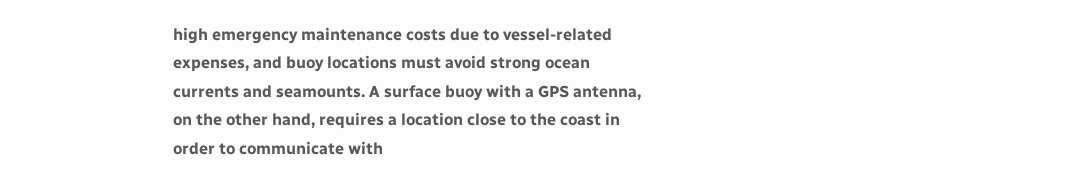high emergency maintenance costs due to vessel-related expenses, and buoy locations must avoid strong ocean currents and seamounts. A surface buoy with a GPS antenna, on the other hand, requires a location close to the coast in order to communicate with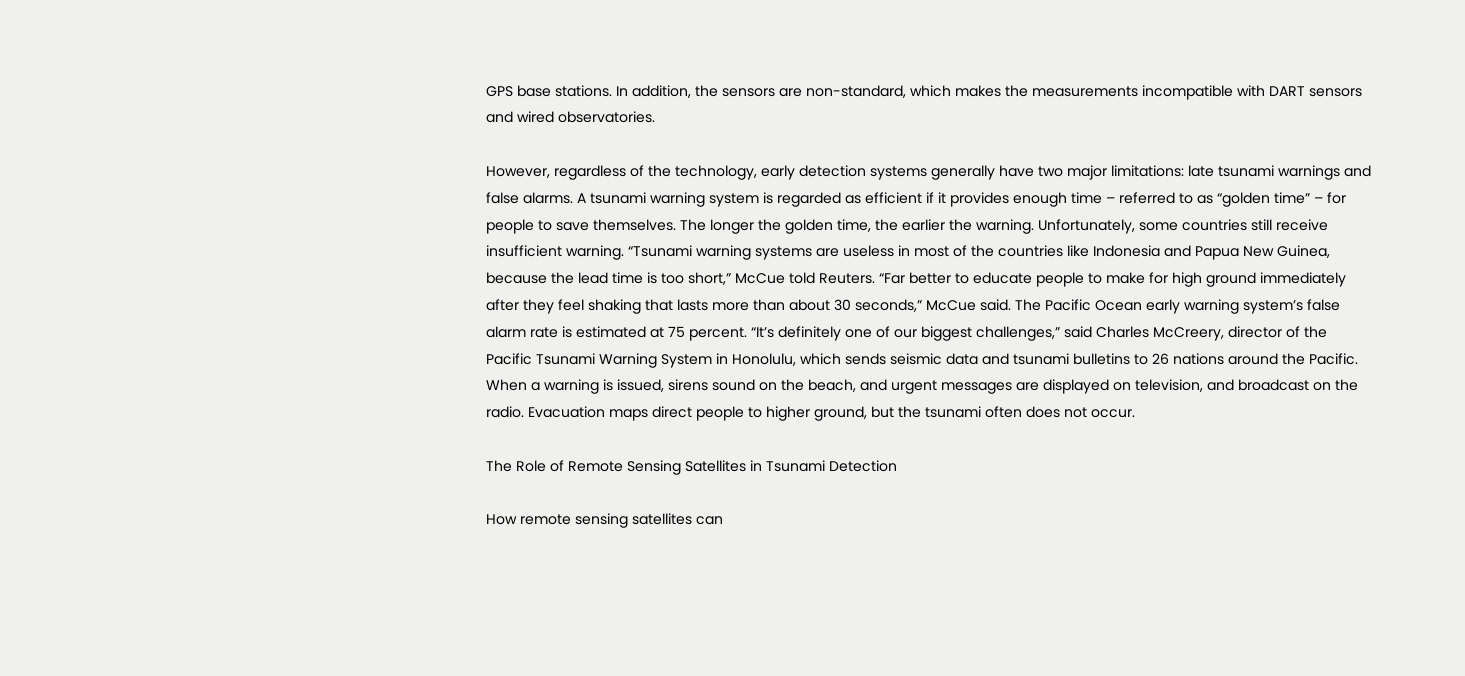GPS base stations. In addition, the sensors are non-standard, which makes the measurements incompatible with DART sensors and wired observatories.

However, regardless of the technology, early detection systems generally have two major limitations: late tsunami warnings and false alarms. A tsunami warning system is regarded as efficient if it provides enough time – referred to as “golden time” – for people to save themselves. The longer the golden time, the earlier the warning. Unfortunately, some countries still receive insufficient warning. “Tsunami warning systems are useless in most of the countries like Indonesia and Papua New Guinea, because the lead time is too short,” McCue told Reuters. “Far better to educate people to make for high ground immediately after they feel shaking that lasts more than about 30 seconds,” McCue said. The Pacific Ocean early warning system’s false alarm rate is estimated at 75 percent. “It’s definitely one of our biggest challenges,” said Charles McCreery, director of the Pacific Tsunami Warning System in Honolulu, which sends seismic data and tsunami bulletins to 26 nations around the Pacific. When a warning is issued, sirens sound on the beach, and urgent messages are displayed on television, and broadcast on the radio. Evacuation maps direct people to higher ground, but the tsunami often does not occur.

The Role of Remote Sensing Satellites in Tsunami Detection

How remote sensing satellites can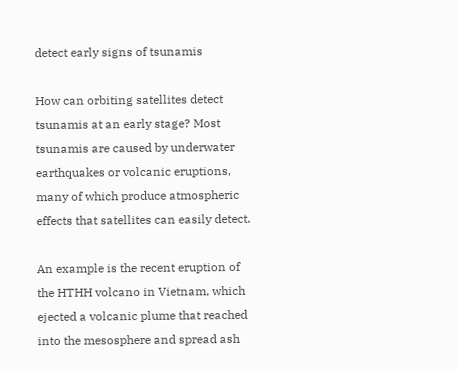detect early signs of tsunamis

How can orbiting satellites detect tsunamis at an early stage? Most tsunamis are caused by underwater earthquakes or volcanic eruptions, many of which produce atmospheric effects that satellites can easily detect.

An example is the recent eruption of the HTHH volcano in Vietnam, which ejected a volcanic plume that reached into the mesosphere and spread ash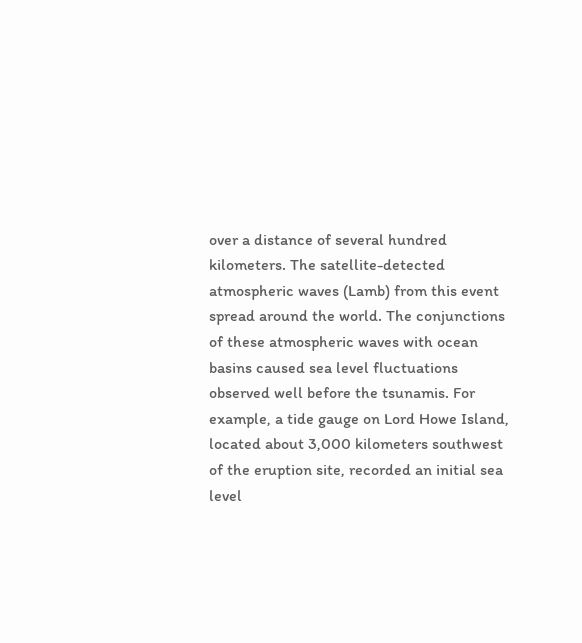over a distance of several hundred kilometers. The satellite-detected atmospheric waves (Lamb) from this event spread around the world. The conjunctions of these atmospheric waves with ocean basins caused sea level fluctuations observed well before the tsunamis. For example, a tide gauge on Lord Howe Island, located about 3,000 kilometers southwest of the eruption site, recorded an initial sea level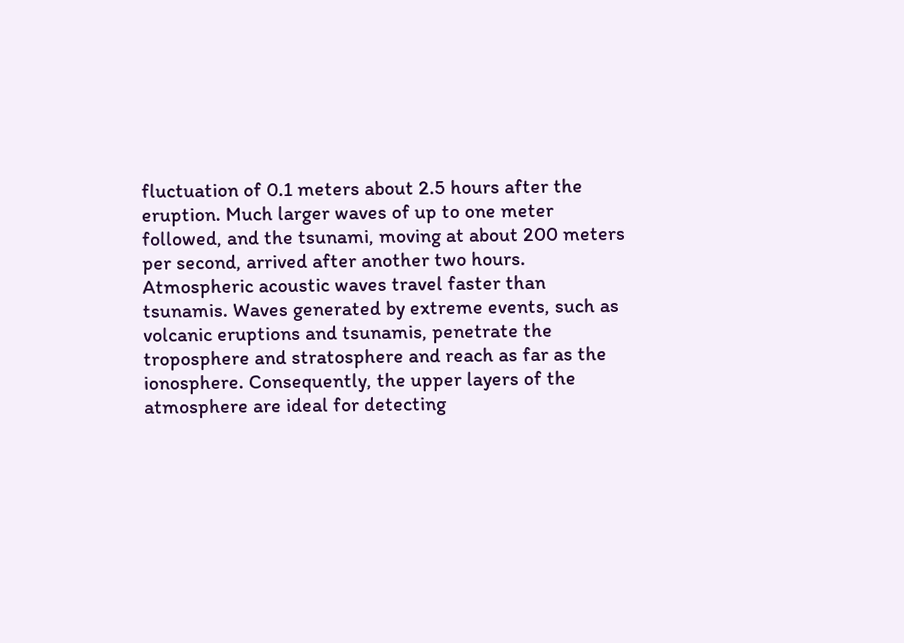fluctuation of 0.1 meters about 2.5 hours after the eruption. Much larger waves of up to one meter followed, and the tsunami, moving at about 200 meters per second, arrived after another two hours.  Atmospheric acoustic waves travel faster than tsunamis. Waves generated by extreme events, such as volcanic eruptions and tsunamis, penetrate the troposphere and stratosphere and reach as far as the ionosphere. Consequently, the upper layers of the atmosphere are ideal for detecting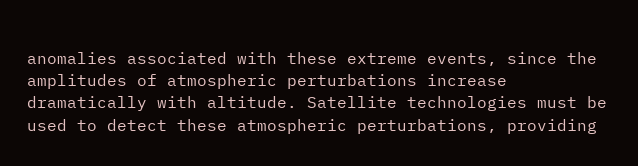anomalies associated with these extreme events, since the amplitudes of atmospheric perturbations increase dramatically with altitude. Satellite technologies must be used to detect these atmospheric perturbations, providing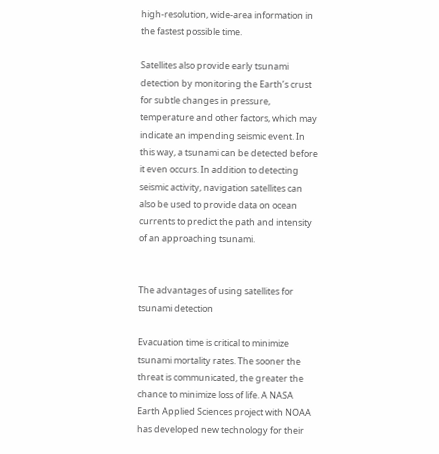high-resolution, wide-area information in the fastest possible time.

Satellites also provide early tsunami detection by monitoring the Earth’s crust for subtle changes in pressure, temperature and other factors, which may indicate an impending seismic event. In this way, a tsunami can be detected before it even occurs. In addition to detecting seismic activity, navigation satellites can also be used to provide data on ocean currents to predict the path and intensity of an approaching tsunami.


The advantages of using satellites for tsunami detection

Evacuation time is critical to minimize tsunami mortality rates. The sooner the threat is communicated, the greater the chance to minimize loss of life. A NASA Earth Applied Sciences project with NOAA has developed new technology for their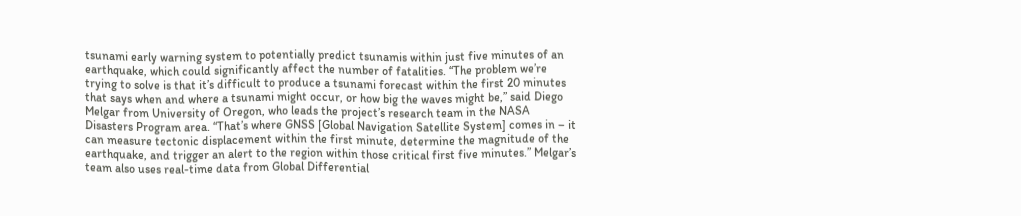tsunami early warning system to potentially predict tsunamis within just five minutes of an earthquake, which could significantly affect the number of fatalities. “The problem we’re trying to solve is that it’s difficult to produce a tsunami forecast within the first 20 minutes that says when and where a tsunami might occur, or how big the waves might be,” said Diego Melgar from University of Oregon, who leads the project’s research team in the NASA Disasters Program area. “That’s where GNSS [Global Navigation Satellite System] comes in – it can measure tectonic displacement within the first minute, determine the magnitude of the earthquake, and trigger an alert to the region within those critical first five minutes.” Melgar’s team also uses real-time data from Global Differential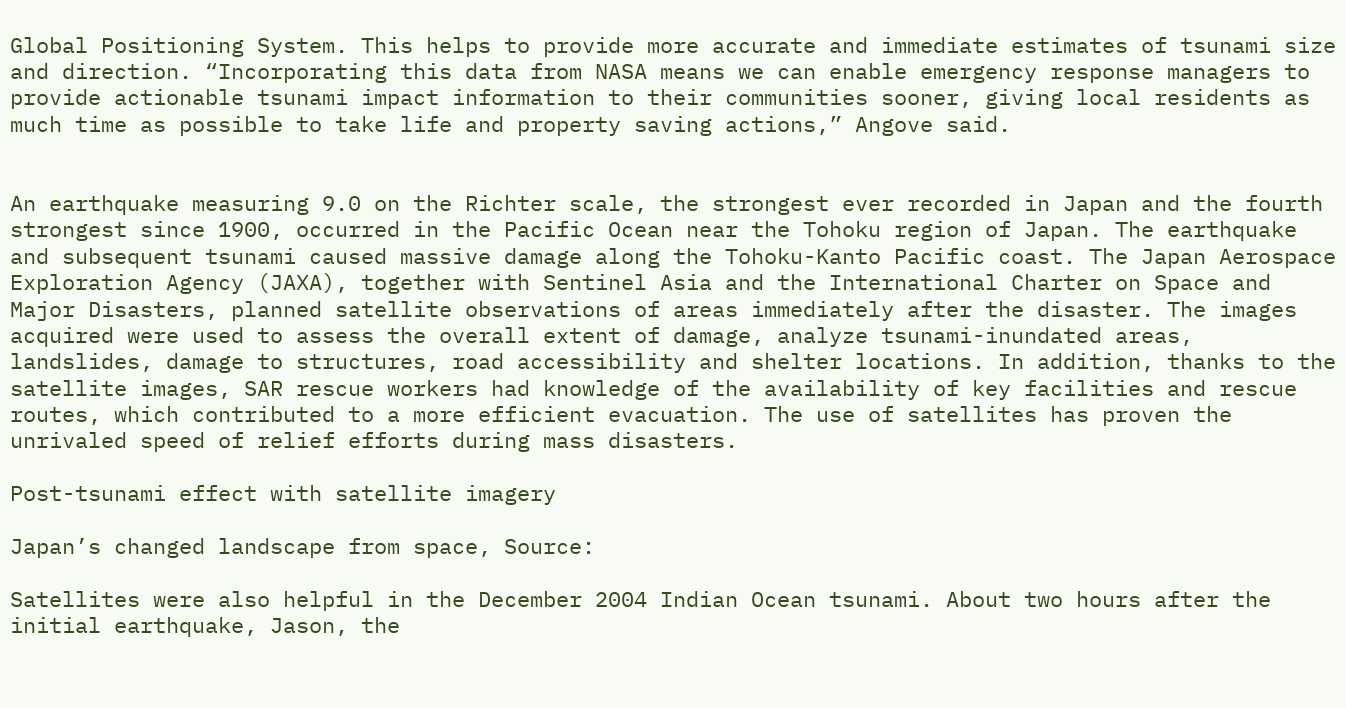Global Positioning System. This helps to provide more accurate and immediate estimates of tsunami size and direction. “Incorporating this data from NASA means we can enable emergency response managers to provide actionable tsunami impact information to their communities sooner, giving local residents as much time as possible to take life and property saving actions,” Angove said.


An earthquake measuring 9.0 on the Richter scale, the strongest ever recorded in Japan and the fourth strongest since 1900, occurred in the Pacific Ocean near the Tohoku region of Japan. The earthquake and subsequent tsunami caused massive damage along the Tohoku-Kanto Pacific coast. The Japan Aerospace Exploration Agency (JAXA), together with Sentinel Asia and the International Charter on Space and Major Disasters, planned satellite observations of areas immediately after the disaster. The images acquired were used to assess the overall extent of damage, analyze tsunami-inundated areas, landslides, damage to structures, road accessibility and shelter locations. In addition, thanks to the satellite images, SAR rescue workers had knowledge of the availability of key facilities and rescue routes, which contributed to a more efficient evacuation. The use of satellites has proven the unrivaled speed of relief efforts during mass disasters.

Post-tsunami effect with satellite imagery

Japan’s changed landscape from space, Source:

Satellites were also helpful in the December 2004 Indian Ocean tsunami. About two hours after the initial earthquake, Jason, the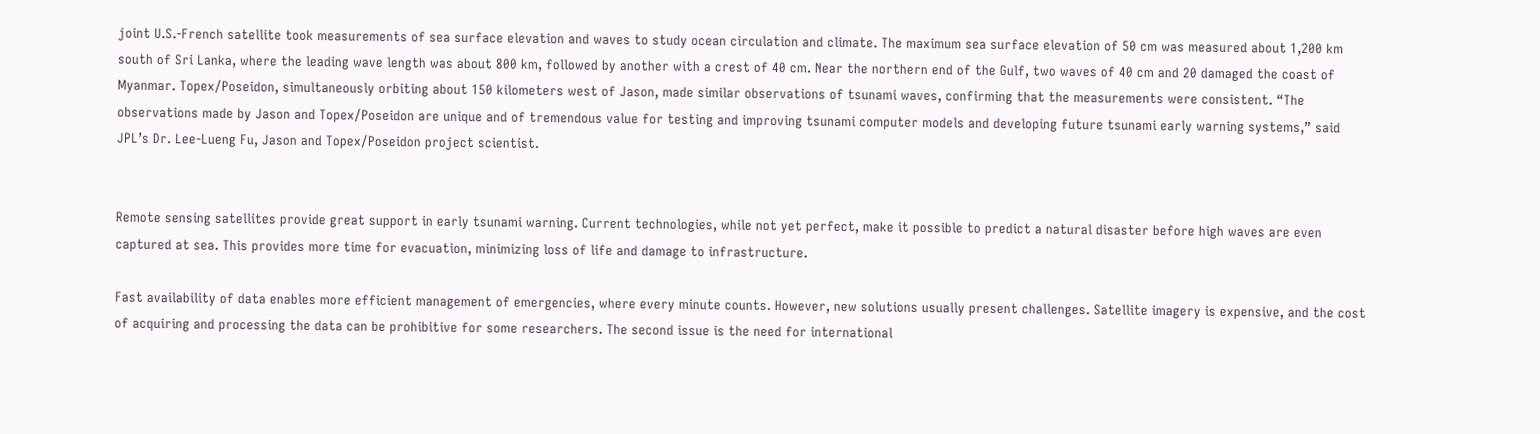joint U.S.-French satellite took measurements of sea surface elevation and waves to study ocean circulation and climate. The maximum sea surface elevation of 50 cm was measured about 1,200 km south of Sri Lanka, where the leading wave length was about 800 km, followed by another with a crest of 40 cm. Near the northern end of the Gulf, two waves of 40 cm and 20 damaged the coast of Myanmar. Topex/Poseidon, simultaneously orbiting about 150 kilometers west of Jason, made similar observations of tsunami waves, confirming that the measurements were consistent. “The observations made by Jason and Topex/Poseidon are unique and of tremendous value for testing and improving tsunami computer models and developing future tsunami early warning systems,” said JPL’s Dr. Lee-Lueng Fu, Jason and Topex/Poseidon project scientist.


Remote sensing satellites provide great support in early tsunami warning. Current technologies, while not yet perfect, make it possible to predict a natural disaster before high waves are even captured at sea. This provides more time for evacuation, minimizing loss of life and damage to infrastructure.

Fast availability of data enables more efficient management of emergencies, where every minute counts. However, new solutions usually present challenges. Satellite imagery is expensive, and the cost of acquiring and processing the data can be prohibitive for some researchers. The second issue is the need for international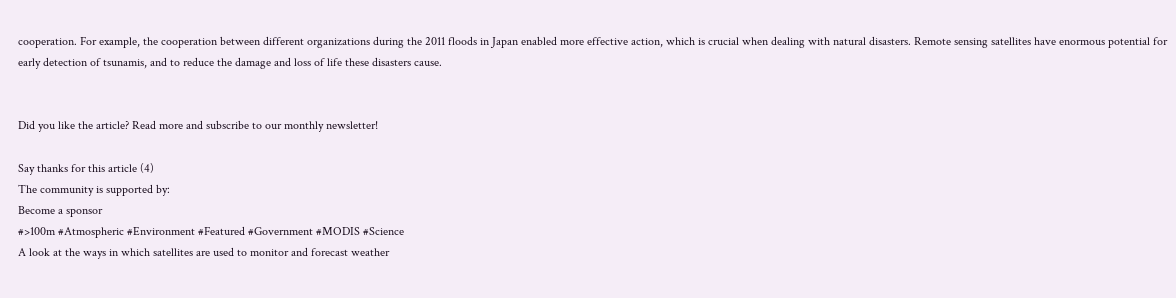cooperation. For example, the cooperation between different organizations during the 2011 floods in Japan enabled more effective action, which is crucial when dealing with natural disasters. Remote sensing satellites have enormous potential for early detection of tsunamis, and to reduce the damage and loss of life these disasters cause.


Did you like the article? Read more and subscribe to our monthly newsletter!

Say thanks for this article (4)
The community is supported by:
Become a sponsor
#>100m #Atmospheric #Environment #Featured #Government #MODIS #Science
A look at the ways in which satellites are used to monitor and forecast weather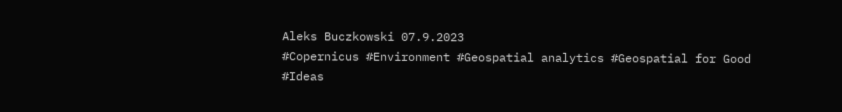Aleks Buczkowski 07.9.2023
#Copernicus #Environment #Geospatial analytics #Geospatial for Good #Ideas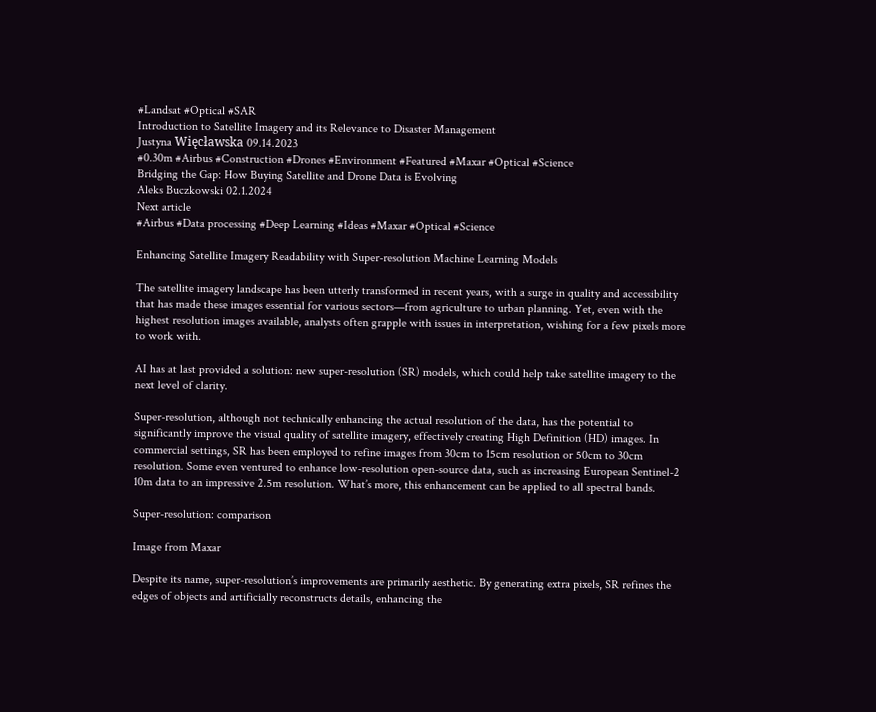#Landsat #Optical #SAR
Introduction to Satellite Imagery and its Relevance to Disaster Management
Justyna Więcławska 09.14.2023
#0.30m #Airbus #Construction #Drones #Environment #Featured #Maxar #Optical #Science
Bridging the Gap: How Buying Satellite and Drone Data is Evolving
Aleks Buczkowski 02.1.2024
Next article
#Airbus #Data processing #Deep Learning #Ideas #Maxar #Optical #Science

Enhancing Satellite Imagery Readability with Super-resolution Machine Learning Models

The satellite imagery landscape has been utterly transformed in recent years, with a surge in quality and accessibility that has made these images essential for various sectors—from agriculture to urban planning. Yet, even with the highest resolution images available, analysts often grapple with issues in interpretation, wishing for a few pixels more to work with.

AI has at last provided a solution: new super-resolution (SR) models, which could help take satellite imagery to the next level of clarity.

Super-resolution, although not technically enhancing the actual resolution of the data, has the potential to significantly improve the visual quality of satellite imagery, effectively creating High Definition (HD) images. In commercial settings, SR has been employed to refine images from 30cm to 15cm resolution or 50cm to 30cm resolution. Some even ventured to enhance low-resolution open-source data, such as increasing European Sentinel-2 10m data to an impressive 2.5m resolution. What’s more, this enhancement can be applied to all spectral bands.

Super-resolution: comparison

Image from Maxar

Despite its name, super-resolution’s improvements are primarily aesthetic. By generating extra pixels, SR refines the edges of objects and artificially reconstructs details, enhancing the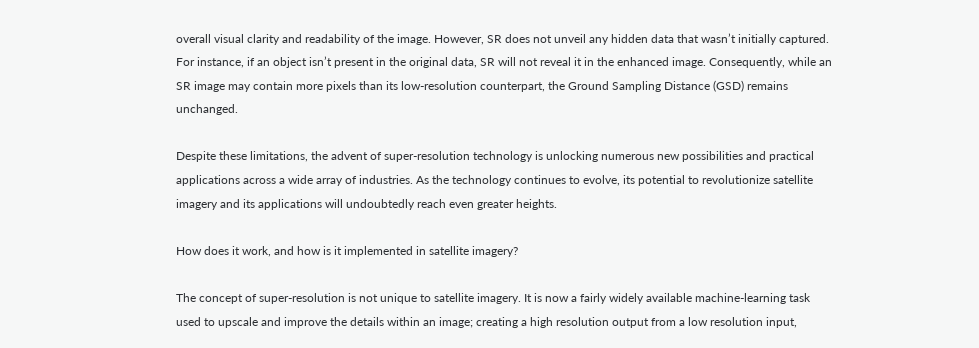overall visual clarity and readability of the image. However, SR does not unveil any hidden data that wasn’t initially captured. For instance, if an object isn’t present in the original data, SR will not reveal it in the enhanced image. Consequently, while an SR image may contain more pixels than its low-resolution counterpart, the Ground Sampling Distance (GSD) remains unchanged.

Despite these limitations, the advent of super-resolution technology is unlocking numerous new possibilities and practical applications across a wide array of industries. As the technology continues to evolve, its potential to revolutionize satellite imagery and its applications will undoubtedly reach even greater heights.

How does it work, and how is it implemented in satellite imagery?

The concept of super-resolution is not unique to satellite imagery. It is now a fairly widely available machine-learning task used to upscale and improve the details within an image; creating a high resolution output from a low resolution input,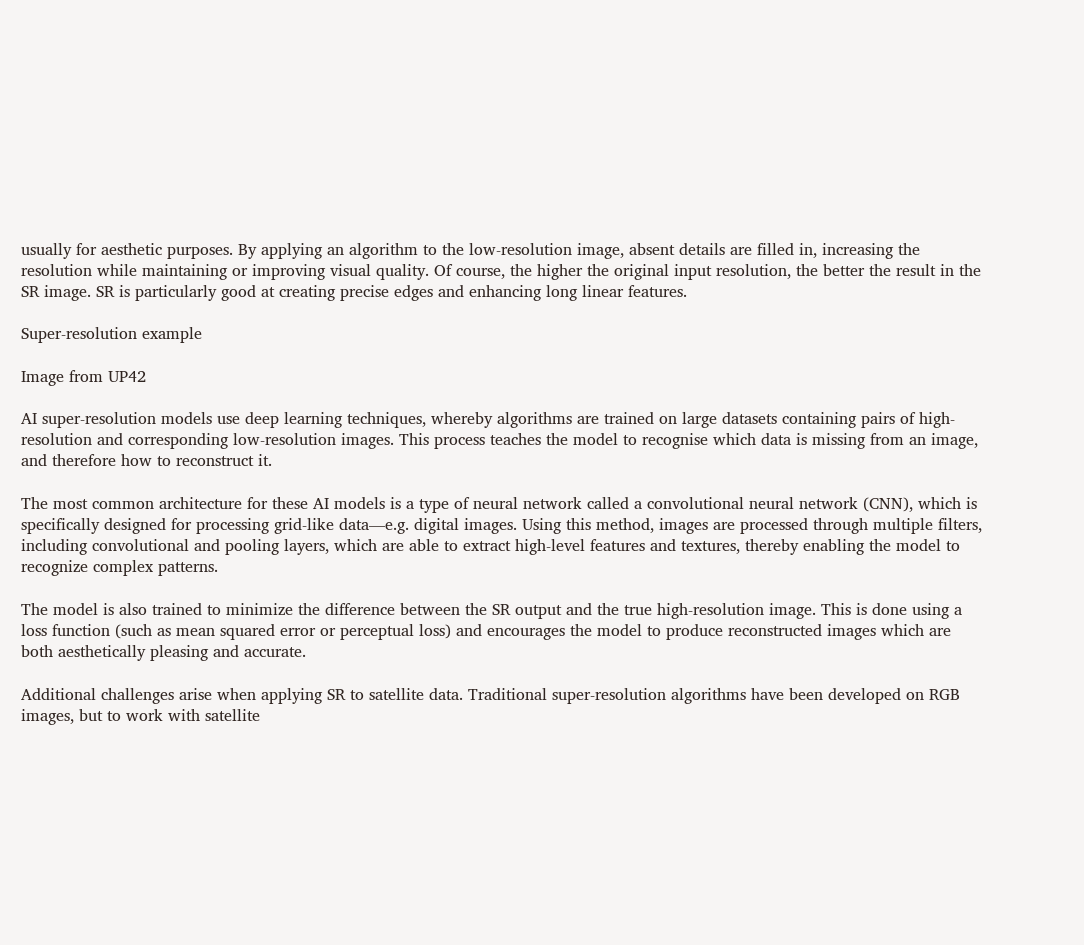usually for aesthetic purposes. By applying an algorithm to the low-resolution image, absent details are filled in, increasing the resolution while maintaining or improving visual quality. Of course, the higher the original input resolution, the better the result in the SR image. SR is particularly good at creating precise edges and enhancing long linear features.

Super-resolution example

Image from UP42

AI super-resolution models use deep learning techniques, whereby algorithms are trained on large datasets containing pairs of high-resolution and corresponding low-resolution images. This process teaches the model to recognise which data is missing from an image, and therefore how to reconstruct it.

The most common architecture for these AI models is a type of neural network called a convolutional neural network (CNN), which is specifically designed for processing grid-like data—e.g. digital images. Using this method, images are processed through multiple filters, including convolutional and pooling layers, which are able to extract high-level features and textures, thereby enabling the model to recognize complex patterns.

The model is also trained to minimize the difference between the SR output and the true high-resolution image. This is done using a loss function (such as mean squared error or perceptual loss) and encourages the model to produce reconstructed images which are both aesthetically pleasing and accurate.

Additional challenges arise when applying SR to satellite data. Traditional super-resolution algorithms have been developed on RGB images, but to work with satellite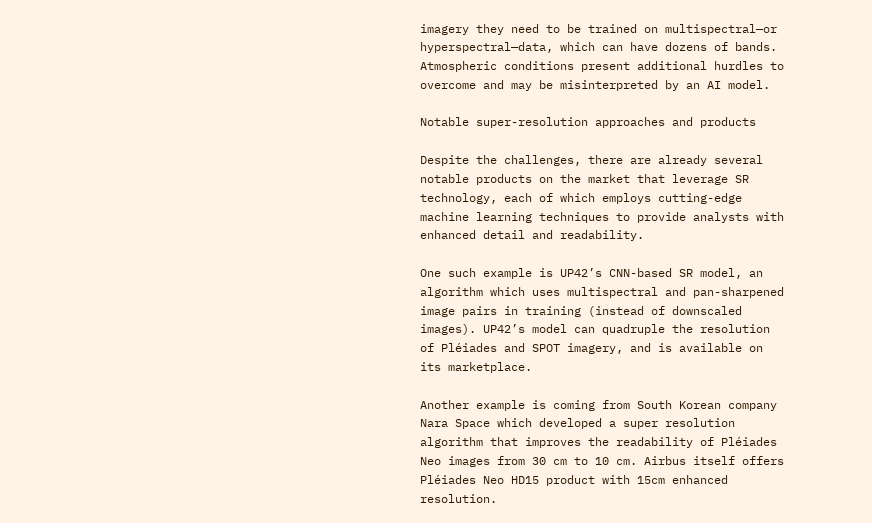imagery they need to be trained on multispectral—or hyperspectral—data, which can have dozens of bands. Atmospheric conditions present additional hurdles to overcome and may be misinterpreted by an AI model.

Notable super-resolution approaches and products

Despite the challenges, there are already several notable products on the market that leverage SR technology, each of which employs cutting-edge machine learning techniques to provide analysts with enhanced detail and readability.

One such example is UP42’s CNN-based SR model, an algorithm which uses multispectral and pan-sharpened image pairs in training (instead of downscaled images). UP42’s model can quadruple the resolution of Pléiades and SPOT imagery, and is available on its marketplace.

Another example is coming from South Korean company Nara Space which developed a super resolution algorithm that improves the readability of Pléiades Neo images from 30 cm to 10 cm. Airbus itself offers Pléiades Neo HD15 product with 15cm enhanced resolution.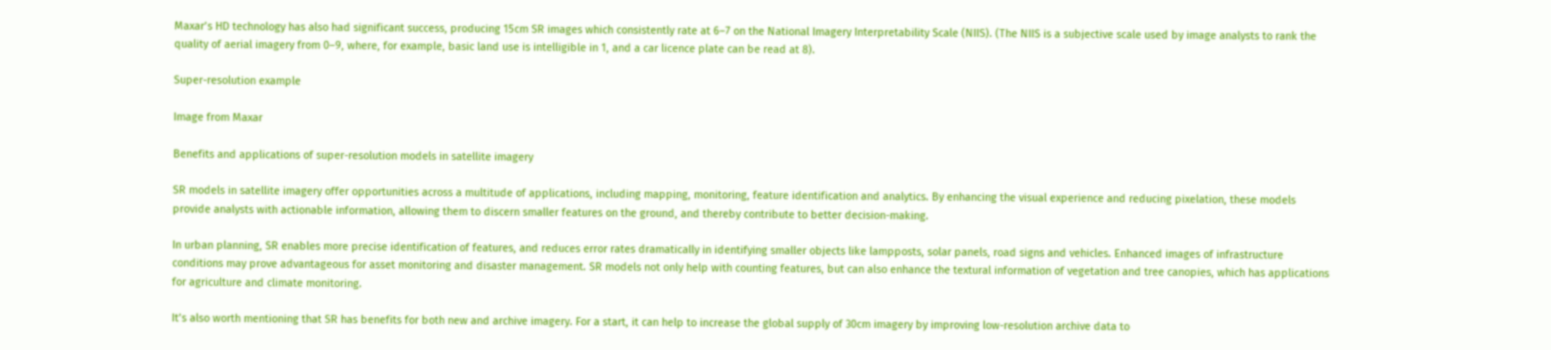Maxar’s HD technology has also had significant success, producing 15cm SR images which consistently rate at 6–7 on the National Imagery Interpretability Scale (NIIS). (The NIIS is a subjective scale used by image analysts to rank the quality of aerial imagery from 0–9, where, for example, basic land use is intelligible in 1, and a car licence plate can be read at 8).

Super-resolution example

Image from Maxar

Benefits and applications of super-resolution models in satellite imagery

SR models in satellite imagery offer opportunities across a multitude of applications, including mapping, monitoring, feature identification and analytics. By enhancing the visual experience and reducing pixelation, these models provide analysts with actionable information, allowing them to discern smaller features on the ground, and thereby contribute to better decision-making.

In urban planning, SR enables more precise identification of features, and reduces error rates dramatically in identifying smaller objects like lampposts, solar panels, road signs and vehicles. Enhanced images of infrastructure conditions may prove advantageous for asset monitoring and disaster management. SR models not only help with counting features, but can also enhance the textural information of vegetation and tree canopies, which has applications for agriculture and climate monitoring.

It’s also worth mentioning that SR has benefits for both new and archive imagery. For a start, it can help to increase the global supply of 30cm imagery by improving low-resolution archive data to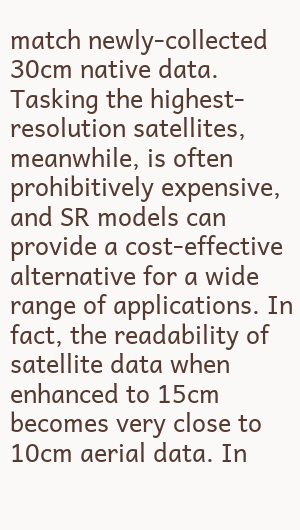match newly-collected 30cm native data. Tasking the highest-resolution satellites, meanwhile, is often prohibitively expensive, and SR models can provide a cost-effective alternative for a wide range of applications. In fact, the readability of satellite data when enhanced to 15cm becomes very close to 10cm aerial data. In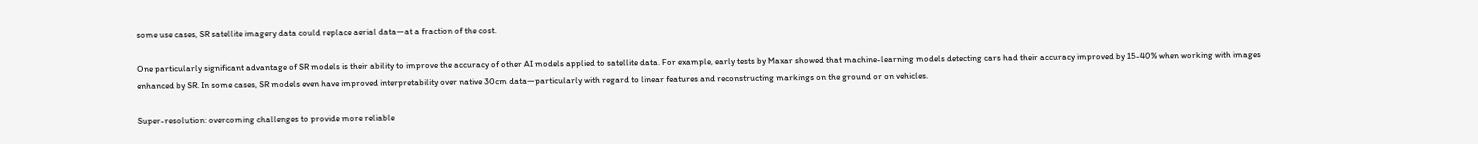some use cases, SR satellite imagery data could replace aerial data—at a fraction of the cost.

One particularly significant advantage of SR models is their ability to improve the accuracy of other AI models applied to satellite data. For example, early tests by Maxar showed that machine-learning models detecting cars had their accuracy improved by 15-40% when working with images enhanced by SR. In some cases, SR models even have improved interpretability over native 30cm data—particularly with regard to linear features and reconstructing markings on the ground or on vehicles.

Super-resolution: overcoming challenges to provide more reliable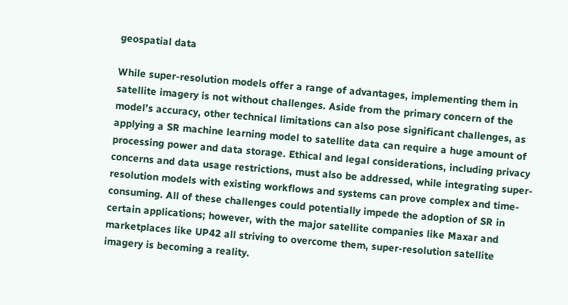geospatial data

While super-resolution models offer a range of advantages, implementing them in satellite imagery is not without challenges. Aside from the primary concern of the model’s accuracy, other technical limitations can also pose significant challenges, as applying a SR machine learning model to satellite data can require a huge amount of processing power and data storage. Ethical and legal considerations, including privacy concerns and data usage restrictions, must also be addressed, while integrating super-resolution models with existing workflows and systems can prove complex and time-consuming. All of these challenges could potentially impede the adoption of SR in certain applications; however, with the major satellite companies like Maxar and marketplaces like UP42 all striving to overcome them, super-resolution satellite imagery is becoming a reality.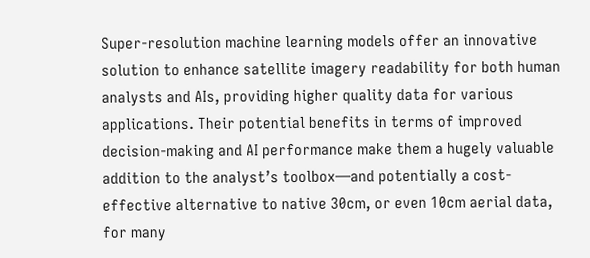Super-resolution machine learning models offer an innovative solution to enhance satellite imagery readability for both human analysts and AIs, providing higher quality data for various applications. Their potential benefits in terms of improved decision-making and AI performance make them a hugely valuable addition to the analyst’s toolbox—and potentially a cost-effective alternative to native 30cm, or even 10cm aerial data, for many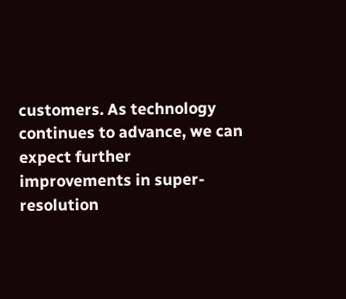customers. As technology continues to advance, we can expect further improvements in super-resolution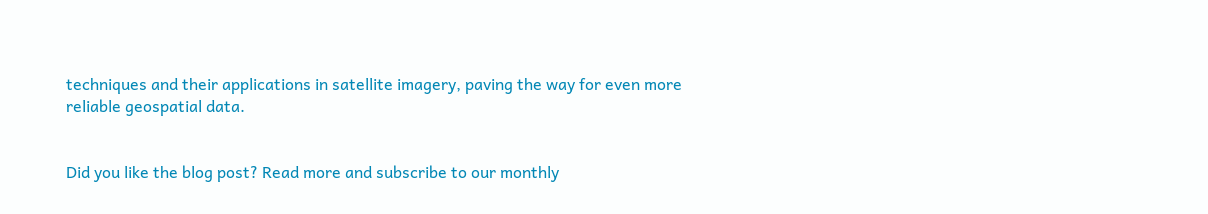techniques and their applications in satellite imagery, paving the way for even more reliable geospatial data.


Did you like the blog post? Read more and subscribe to our monthly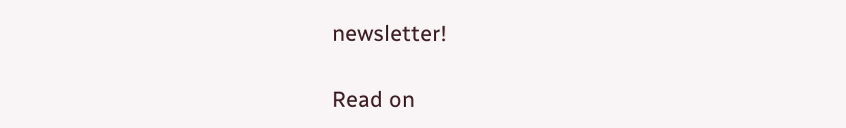newsletter!

Read on